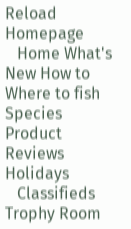Reload Homepage
   Home What's New How to Where to fish Species Product Reviews Holidays
   Classifieds Trophy Room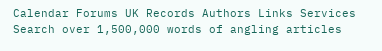Calendar Forums UK Records Authors Links Services
Search over 1,500,000 words of angling articles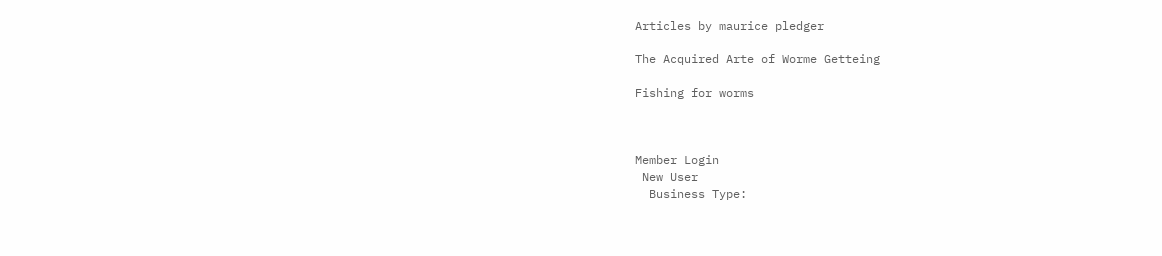Articles by maurice pledger

The Acquired Arte of Worme Getteing

Fishing for worms



Member Login
 New User
  Business Type: